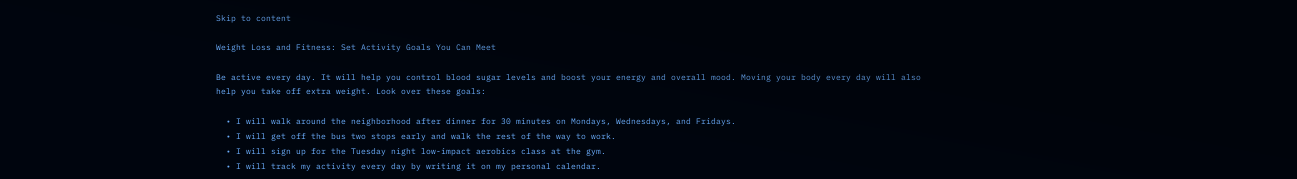Skip to content

Weight Loss and Fitness: Set Activity Goals You Can Meet

Be active every day. It will help you control blood sugar levels and boost your energy and overall mood. Moving your body every day will also help you take off extra weight. Look over these goals:

  • I will walk around the neighborhood after dinner for 30 minutes on Mondays, Wednesdays, and Fridays.
  • I will get off the bus two stops early and walk the rest of the way to work.
  • I will sign up for the Tuesday night low-impact aerobics class at the gym.
  • I will track my activity every day by writing it on my personal calendar.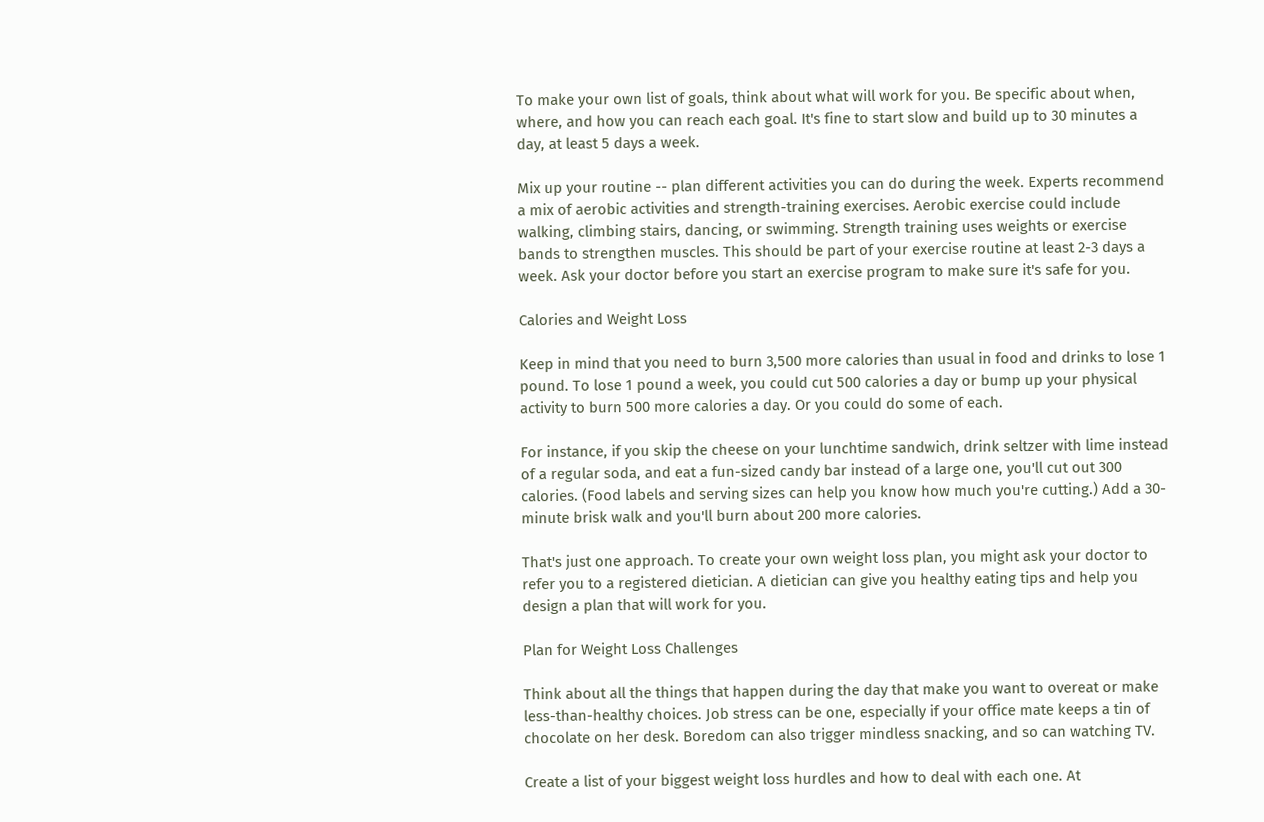To make your own list of goals, think about what will work for you. Be specific about when, where, and how you can reach each goal. It's fine to start slow and build up to 30 minutes a day, at least 5 days a week.

Mix up your routine -- plan different activities you can do during the week. Experts recommend a mix of aerobic activities and strength-training exercises. Aerobic exercise could include walking, climbing stairs, dancing, or swimming. Strength training uses weights or exercise bands to strengthen muscles. This should be part of your exercise routine at least 2-3 days a week. Ask your doctor before you start an exercise program to make sure it's safe for you.

Calories and Weight Loss

Keep in mind that you need to burn 3,500 more calories than usual in food and drinks to lose 1 pound. To lose 1 pound a week, you could cut 500 calories a day or bump up your physical activity to burn 500 more calories a day. Or you could do some of each.

For instance, if you skip the cheese on your lunchtime sandwich, drink seltzer with lime instead of a regular soda, and eat a fun-sized candy bar instead of a large one, you'll cut out 300 calories. (Food labels and serving sizes can help you know how much you're cutting.) Add a 30-minute brisk walk and you'll burn about 200 more calories.

That's just one approach. To create your own weight loss plan, you might ask your doctor to refer you to a registered dietician. A dietician can give you healthy eating tips and help you design a plan that will work for you.

Plan for Weight Loss Challenges

Think about all the things that happen during the day that make you want to overeat or make less-than-healthy choices. Job stress can be one, especially if your office mate keeps a tin of chocolate on her desk. Boredom can also trigger mindless snacking, and so can watching TV.

Create a list of your biggest weight loss hurdles and how to deal with each one. At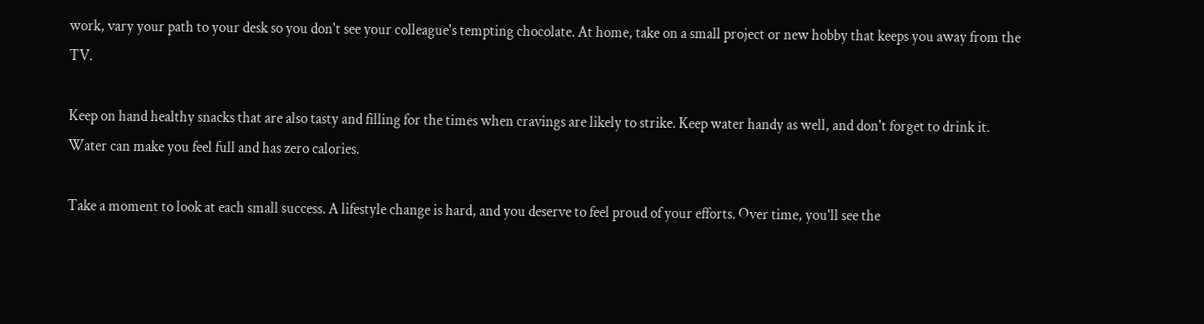work, vary your path to your desk so you don't see your colleague's tempting chocolate. At home, take on a small project or new hobby that keeps you away from the TV.

Keep on hand healthy snacks that are also tasty and filling for the times when cravings are likely to strike. Keep water handy as well, and don't forget to drink it. Water can make you feel full and has zero calories.

Take a moment to look at each small success. A lifestyle change is hard, and you deserve to feel proud of your efforts. Over time, you'll see the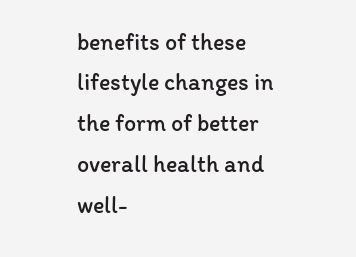benefits of these lifestyle changes in the form of better overall health and well-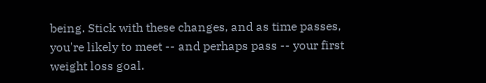being. Stick with these changes, and as time passes, you're likely to meet -- and perhaps pass -- your first weight loss goal.